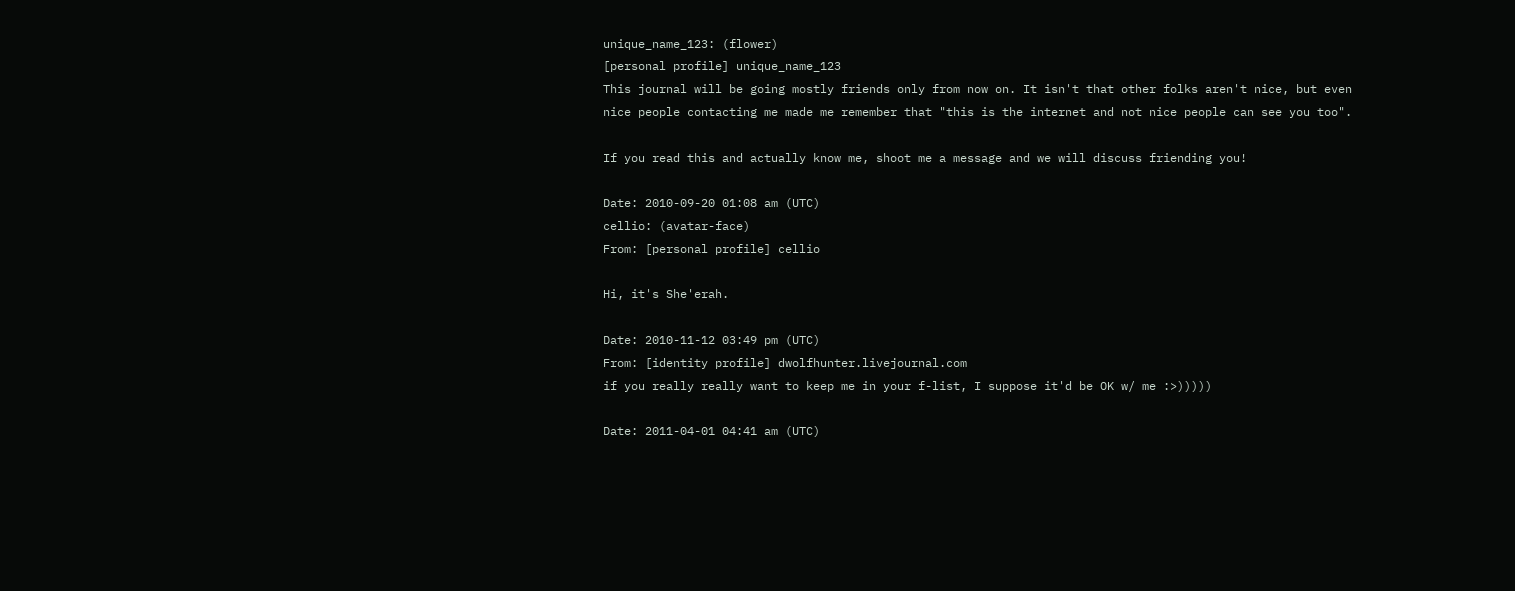unique_name_123: (flower)
[personal profile] unique_name_123
This journal will be going mostly friends only from now on. It isn't that other folks aren't nice, but even nice people contacting me made me remember that "this is the internet and not nice people can see you too".

If you read this and actually know me, shoot me a message and we will discuss friending you!

Date: 2010-09-20 01:08 am (UTC)
cellio: (avatar-face)
From: [personal profile] cellio

Hi, it's She'erah.

Date: 2010-11-12 03:49 pm (UTC)
From: [identity profile] dwolfhunter.livejournal.com
if you really really want to keep me in your f-list, I suppose it'd be OK w/ me :>)))))

Date: 2011-04-01 04:41 am (UTC)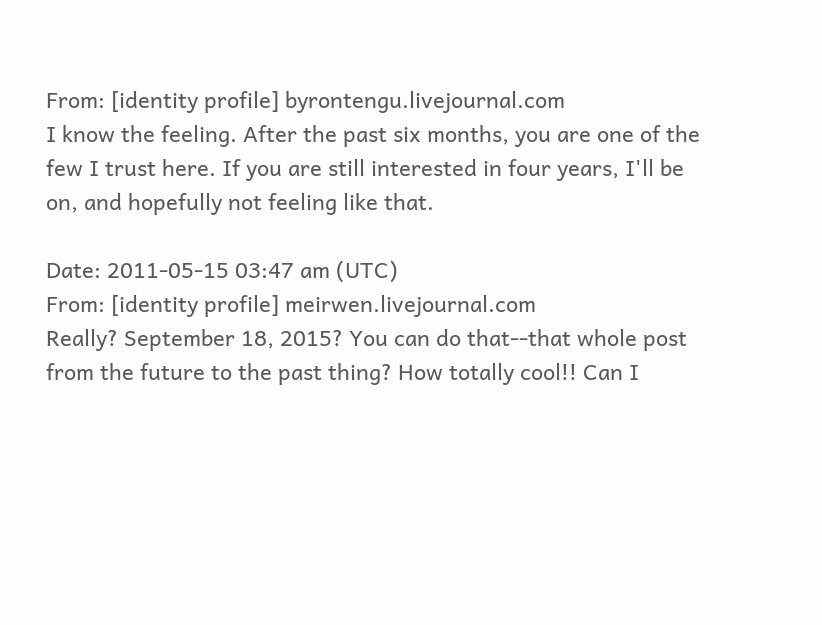From: [identity profile] byrontengu.livejournal.com
I know the feeling. After the past six months, you are one of the few I trust here. If you are still interested in four years, I'll be on, and hopefully not feeling like that.

Date: 2011-05-15 03:47 am (UTC)
From: [identity profile] meirwen.livejournal.com
Really? September 18, 2015? You can do that--that whole post from the future to the past thing? How totally cool!! Can I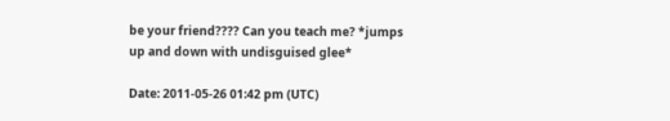be your friend???? Can you teach me? *jumps up and down with undisguised glee*

Date: 2011-05-26 01:42 pm (UTC)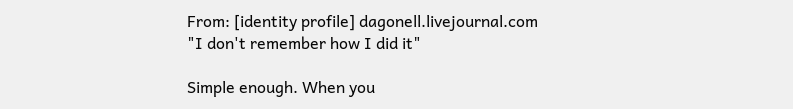From: [identity profile] dagonell.livejournal.com
"I don't remember how I did it"

Simple enough. When you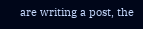are writing a post, the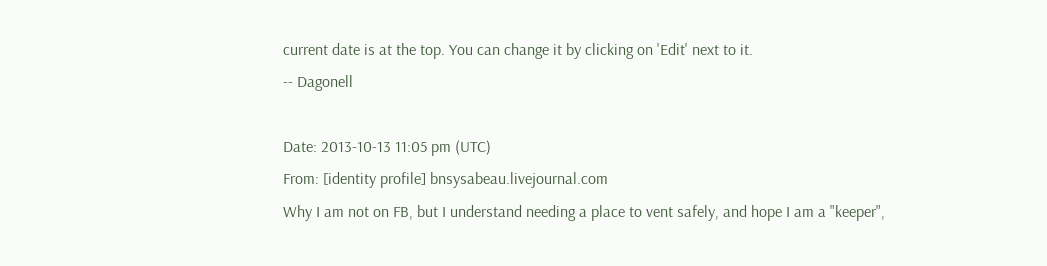current date is at the top. You can change it by clicking on 'Edit' next to it.
-- Dagonell

Date: 2013-10-13 11:05 pm (UTC)
From: [identity profile] bnsysabeau.livejournal.com
Why I am not on FB, but I understand needing a place to vent safely, and hope I am a "keeper",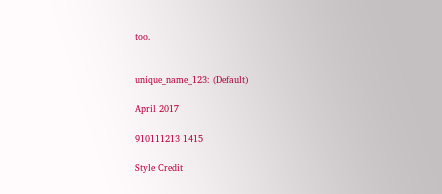too.


unique_name_123: (Default)

April 2017

910111213 1415

Style Credit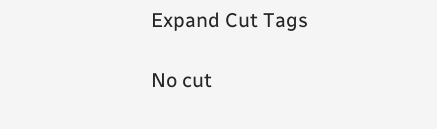Expand Cut Tags

No cut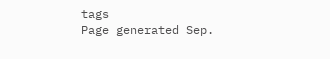tags
Page generated Sep.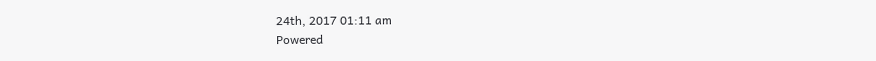24th, 2017 01:11 am
Powered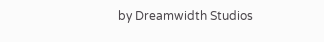by Dreamwidth Studios